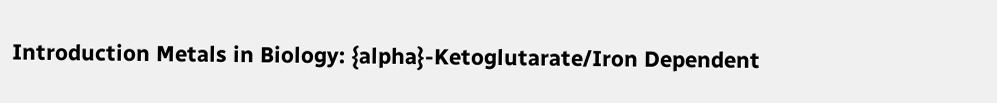Introduction Metals in Biology: {alpha}-Ketoglutarate/Iron Dependent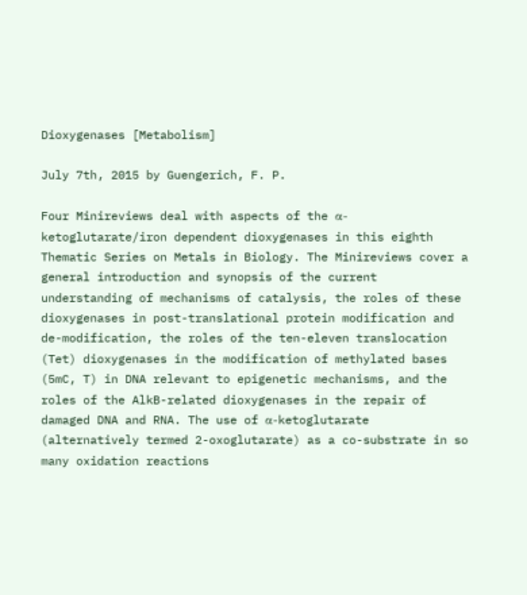Dioxygenases [Metabolism]

July 7th, 2015 by Guengerich, F. P.

Four Minireviews deal with aspects of the α-ketoglutarate/iron dependent dioxygenases in this eighth Thematic Series on Metals in Biology. The Minireviews cover a general introduction and synopsis of the current understanding of mechanisms of catalysis, the roles of these dioxygenases in post-translational protein modification and de-modification, the roles of the ten-eleven translocation (Tet) dioxygenases in the modification of methylated bases (5mC, T) in DNA relevant to epigenetic mechanisms, and the roles of the AlkB-related dioxygenases in the repair of damaged DNA and RNA. The use of α-ketoglutarate (alternatively termed 2-oxoglutarate) as a co-substrate in so many oxidation reactions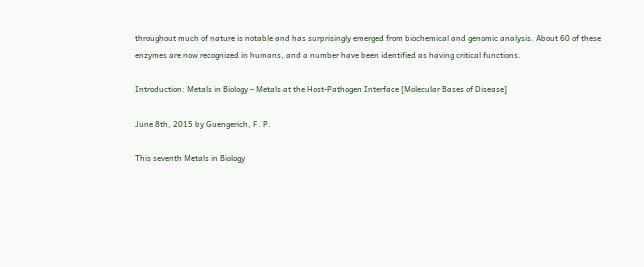throughout much of nature is notable and has surprisingly emerged from biochemical and genomic analysis. About 60 of these enzymes are now recognized in humans, and a number have been identified as having critical functions.

Introduction: Metals in Biology – Metals at the Host-Pathogen Interface [Molecular Bases of Disease]

June 8th, 2015 by Guengerich, F. P.

This seventh Metals in Biology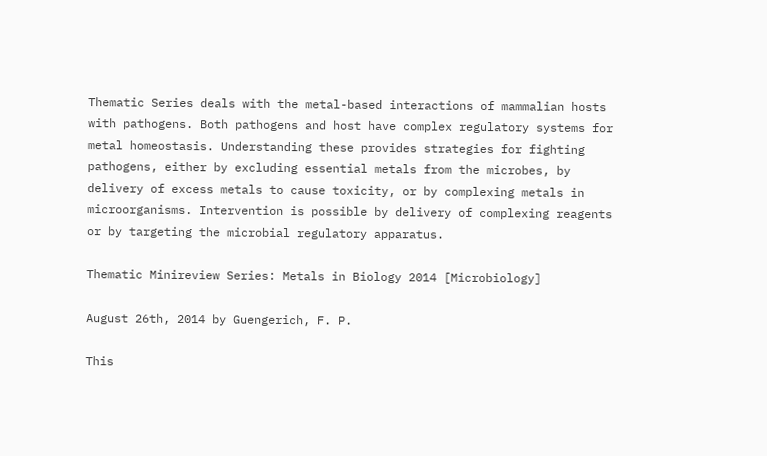Thematic Series deals with the metal-based interactions of mammalian hosts with pathogens. Both pathogens and host have complex regulatory systems for metal homeostasis. Understanding these provides strategies for fighting pathogens, either by excluding essential metals from the microbes, by delivery of excess metals to cause toxicity, or by complexing metals in microorganisms. Intervention is possible by delivery of complexing reagents or by targeting the microbial regulatory apparatus.

Thematic Minireview Series: Metals in Biology 2014 [Microbiology]

August 26th, 2014 by Guengerich, F. P.

This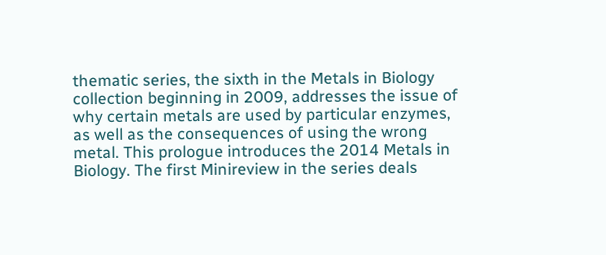thematic series, the sixth in the Metals in Biology collection beginning in 2009, addresses the issue of why certain metals are used by particular enzymes, as well as the consequences of using the wrong metal. This prologue introduces the 2014 Metals in Biology. The first Minireview in the series deals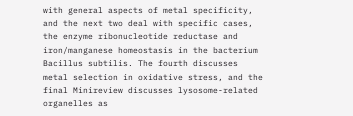with general aspects of metal specificity, and the next two deal with specific cases, the enzyme ribonucleotide reductase and iron/manganese homeostasis in the bacterium Bacillus subtilis. The fourth discusses metal selection in oxidative stress, and the final Minireview discusses lysosome-related organelles as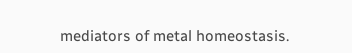mediators of metal homeostasis.